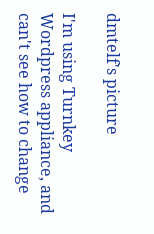dmtelf's picture

I'm using Turnkey Wordpress appliance, and can't see how to change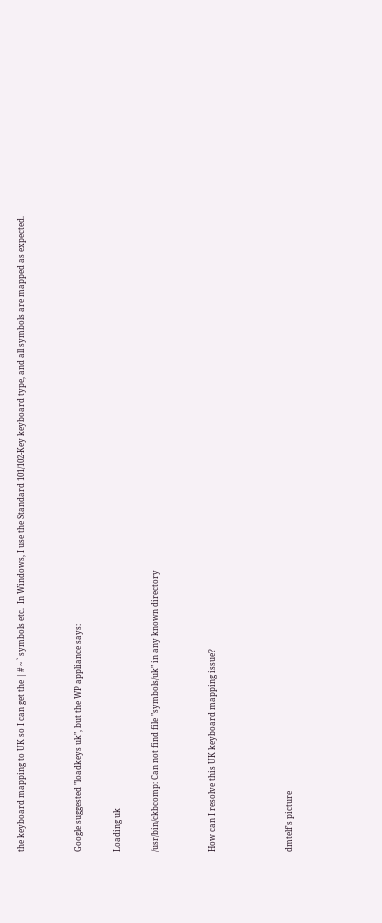the keyboard mapping to UK so I can get the | # ~ ` symbols etc.  In Windows, I use the Standard 101/102-Key keyboard type, and all symbols are mapped as expected.


Google suggested "loadkeys uk", but the WP appliance says:

Loading uk

/usr/bin/ckbcomp: Can not find file "symbols/uk" in any known directory


How can I resolve this UK keyboard mapping issue?



dmtelf's picture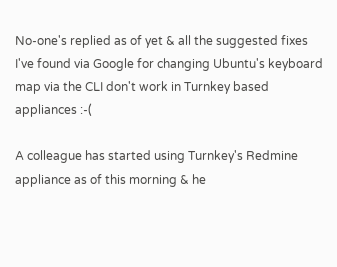No-one's replied as of yet & all the suggested fixes I've found via Google for changing Ubuntu's keyboard map via the CLI don't work in Turnkey based appliances :-(

A colleague has started using Turnkey's Redmine appliance as of this morning & he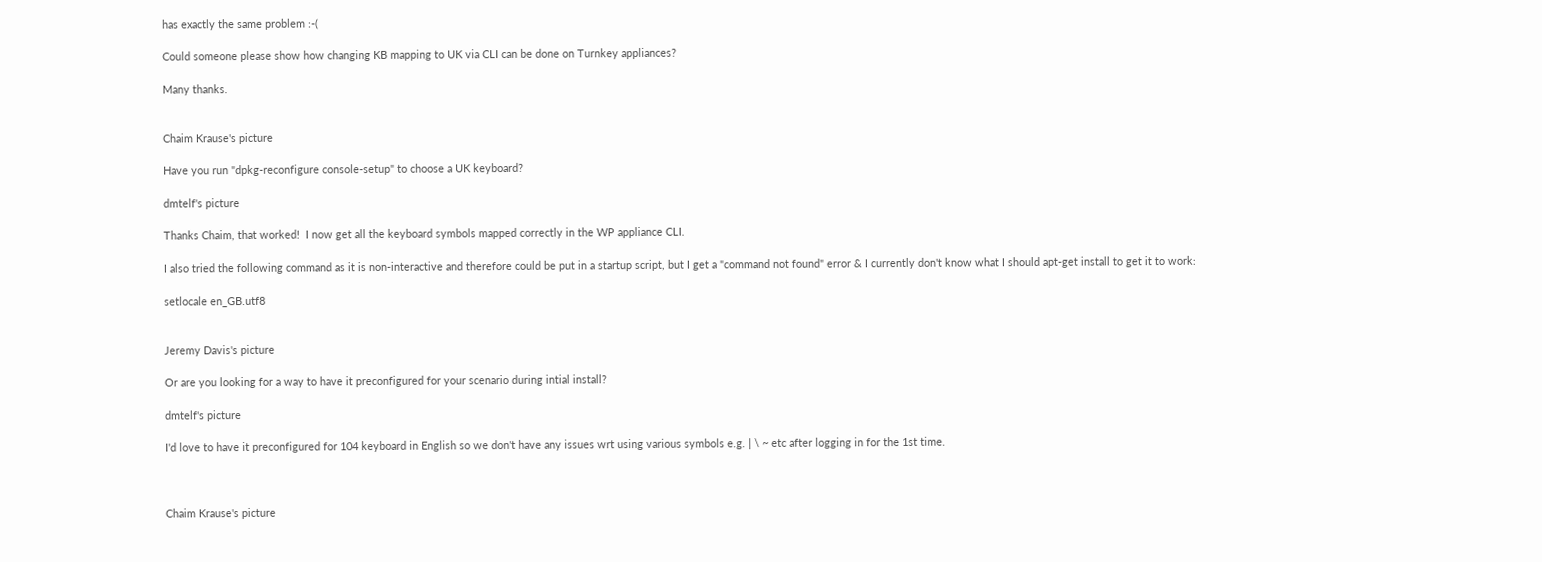has exactly the same problem :-(

Could someone please show how changing KB mapping to UK via CLI can be done on Turnkey appliances?

Many thanks.


Chaim Krause's picture

Have you run "dpkg-reconfigure console-setup" to choose a UK keyboard?

dmtelf's picture

Thanks Chaim, that worked!  I now get all the keyboard symbols mapped correctly in the WP appliance CLI.

I also tried the following command as it is non-interactive and therefore could be put in a startup script, but I get a "command not found" error & I currently don't know what I should apt-get install to get it to work:

setlocale en_GB.utf8


Jeremy Davis's picture

Or are you looking for a way to have it preconfigured for your scenario during intial install?

dmtelf's picture

I'd love to have it preconfigured for 104 keyboard in English so we don't have any issues wrt using various symbols e.g. | \ ~ etc after logging in for the 1st time.



Chaim Krause's picture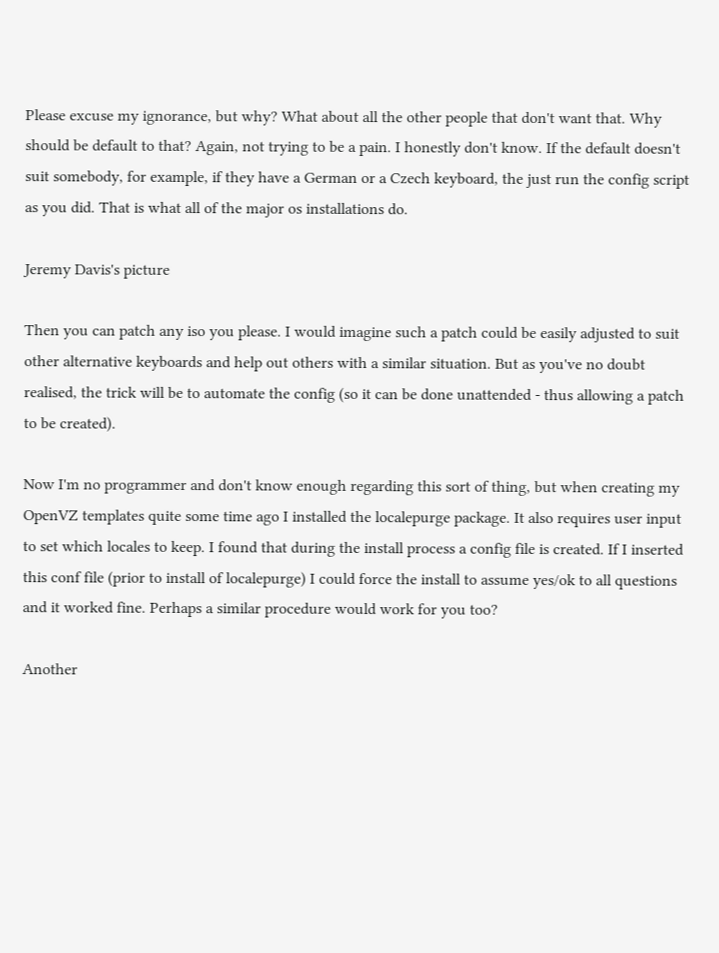Please excuse my ignorance, but why? What about all the other people that don't want that. Why should be default to that? Again, not trying to be a pain. I honestly don't know. If the default doesn't suit somebody, for example, if they have a German or a Czech keyboard, the just run the config script as you did. That is what all of the major os installations do.

Jeremy Davis's picture

Then you can patch any iso you please. I would imagine such a patch could be easily adjusted to suit other alternative keyboards and help out others with a similar situation. But as you've no doubt realised, the trick will be to automate the config (so it can be done unattended - thus allowing a patch to be created).

Now I'm no programmer and don't know enough regarding this sort of thing, but when creating my OpenVZ templates quite some time ago I installed the localepurge package. It also requires user input to set which locales to keep. I found that during the install process a config file is created. If I inserted this conf file (prior to install of localepurge) I could force the install to assume yes/ok to all questions and it worked fine. Perhaps a similar procedure would work for you too?

Another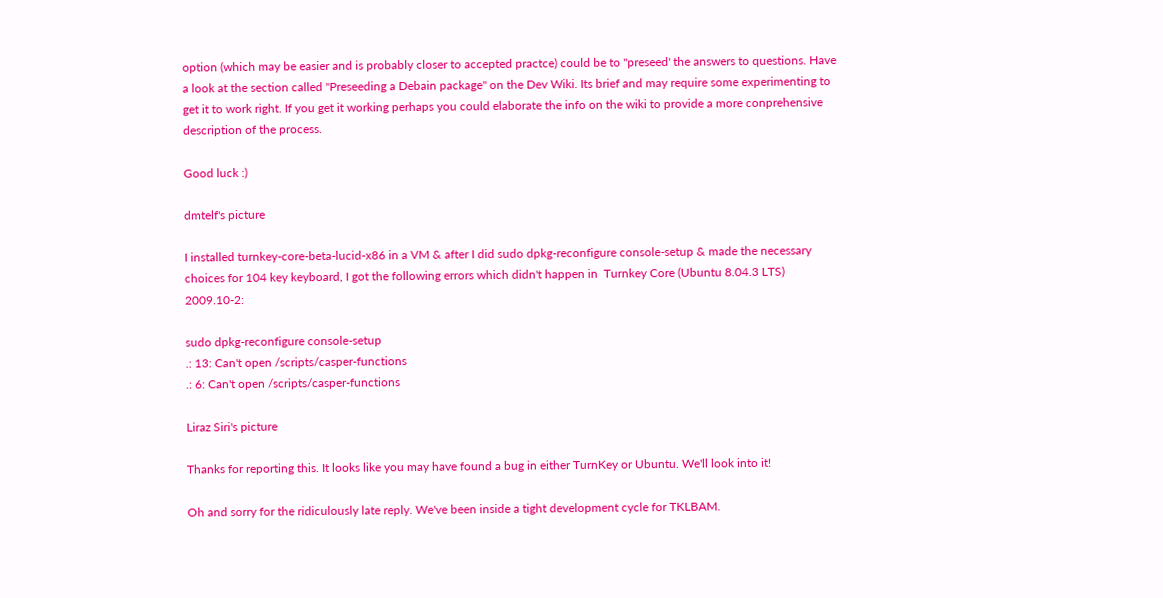option (which may be easier and is probably closer to accepted practce) could be to "preseed' the answers to questions. Have a look at the section called "Preseeding a Debain package" on the Dev Wiki. Its brief and may require some experimenting to get it to work right. If you get it working perhaps you could elaborate the info on the wiki to provide a more conprehensive description of the process.

Good luck :)

dmtelf's picture

I installed turnkey-core-beta-lucid-x86 in a VM & after I did sudo dpkg-reconfigure console-setup & made the necessary choices for 104 key keyboard, I got the following errors which didn't happen in  Turnkey Core (Ubuntu 8.04.3 LTS) 2009.10-2:

sudo dpkg-reconfigure console-setup
.: 13: Can't open /scripts/casper-functions
.: 6: Can't open /scripts/casper-functions

Liraz Siri's picture

Thanks for reporting this. It looks like you may have found a bug in either TurnKey or Ubuntu. We'll look into it!

Oh and sorry for the ridiculously late reply. We've been inside a tight development cycle for TKLBAM.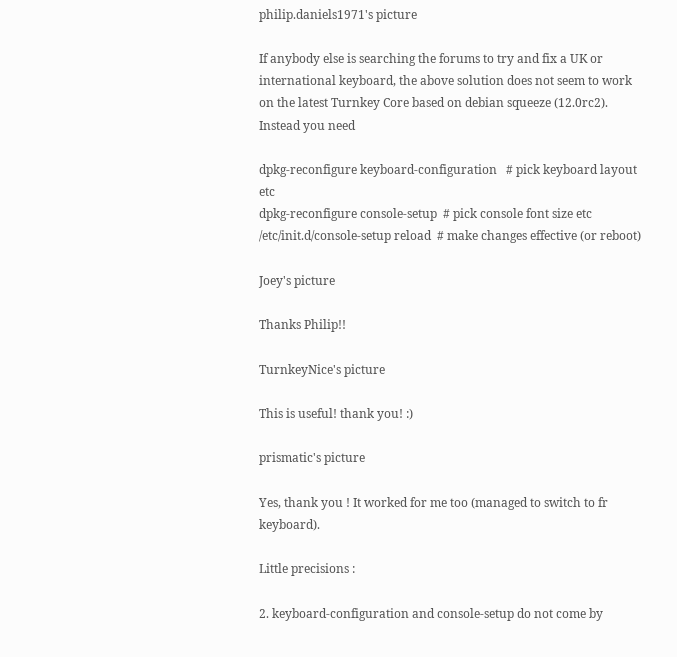philip.daniels1971's picture

If anybody else is searching the forums to try and fix a UK or international keyboard, the above solution does not seem to work on the latest Turnkey Core based on debian squeeze (12.0rc2). Instead you need

dpkg-reconfigure keyboard-configuration   # pick keyboard layout etc
dpkg-reconfigure console-setup  # pick console font size etc
/etc/init.d/console-setup reload  # make changes effective (or reboot)

Joey's picture

Thanks Philip!!

TurnkeyNice's picture

This is useful! thank you! :)

prismatic's picture

Yes, thank you ! It worked for me too (managed to switch to fr keyboard).

Little precisions :

2. keyboard-configuration and console-setup do not come by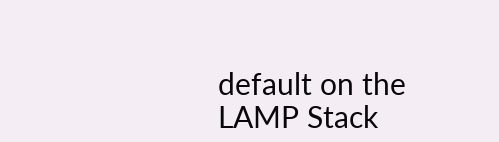default on the LAMP Stack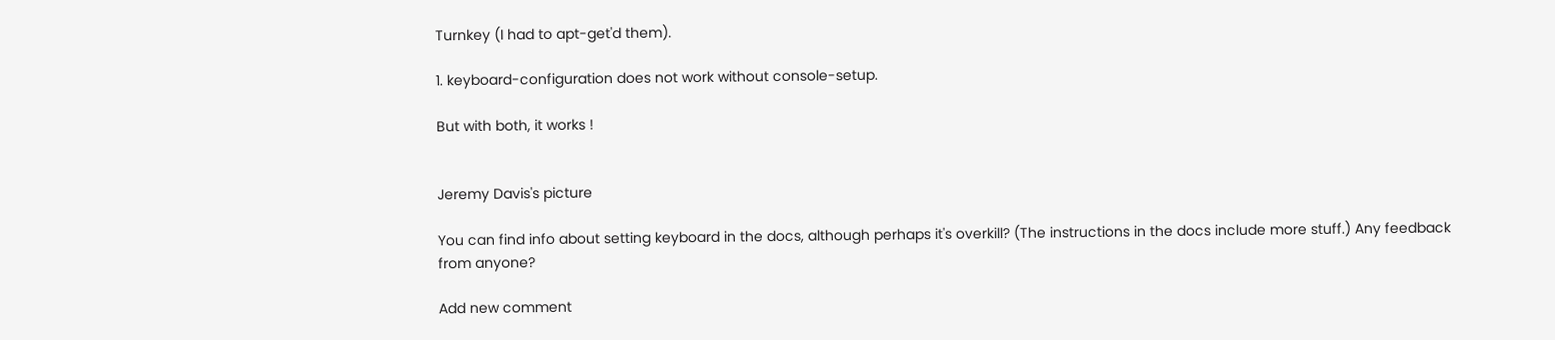Turnkey (I had to apt-get'd them).

1. keyboard-configuration does not work without console-setup.

But with both, it works !


Jeremy Davis's picture

You can find info about setting keyboard in the docs, although perhaps it's overkill? (The instructions in the docs include more stuff.) Any feedback from anyone?

Add new comment